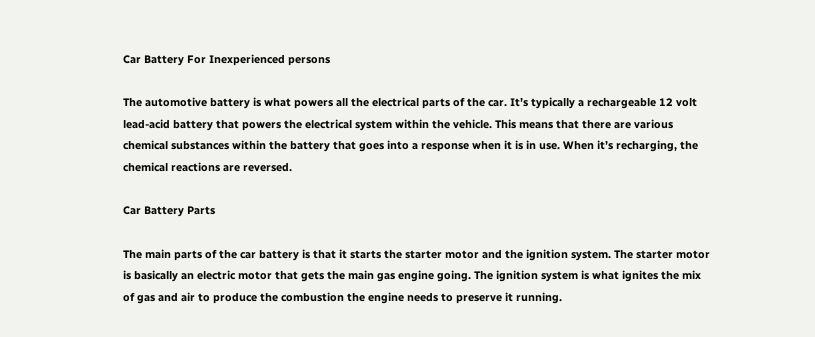Car Battery For Inexperienced persons

The automotive battery is what powers all the electrical parts of the car. It’s typically a rechargeable 12 volt lead-acid battery that powers the electrical system within the vehicle. This means that there are various chemical substances within the battery that goes into a response when it is in use. When it’s recharging, the chemical reactions are reversed.

Car Battery Parts

The main parts of the car battery is that it starts the starter motor and the ignition system. The starter motor is basically an electric motor that gets the main gas engine going. The ignition system is what ignites the mix of gas and air to produce the combustion the engine needs to preserve it running.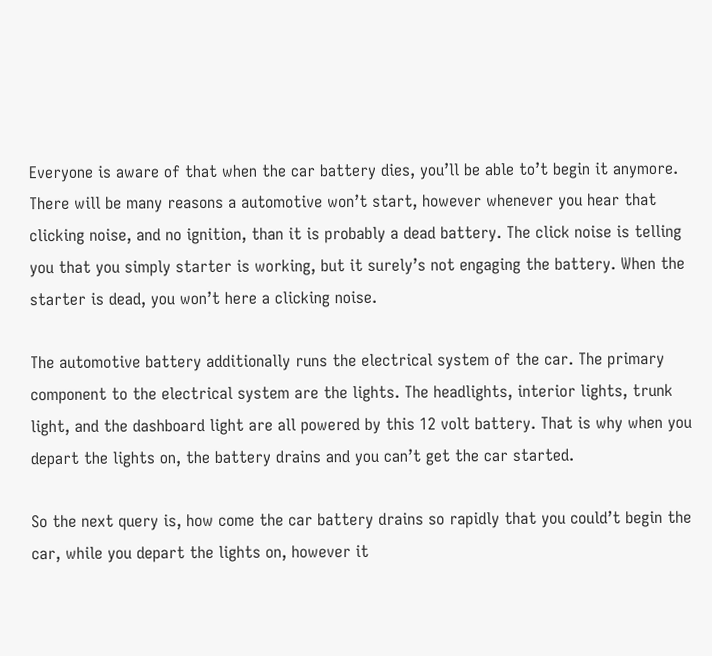Everyone is aware of that when the car battery dies, you’ll be able to’t begin it anymore. There will be many reasons a automotive won’t start, however whenever you hear that clicking noise, and no ignition, than it is probably a dead battery. The click noise is telling you that you simply starter is working, but it surely’s not engaging the battery. When the starter is dead, you won’t here a clicking noise.

The automotive battery additionally runs the electrical system of the car. The primary component to the electrical system are the lights. The headlights, interior lights, trunk light, and the dashboard light are all powered by this 12 volt battery. That is why when you depart the lights on, the battery drains and you can’t get the car started.

So the next query is, how come the car battery drains so rapidly that you could’t begin the car, while you depart the lights on, however it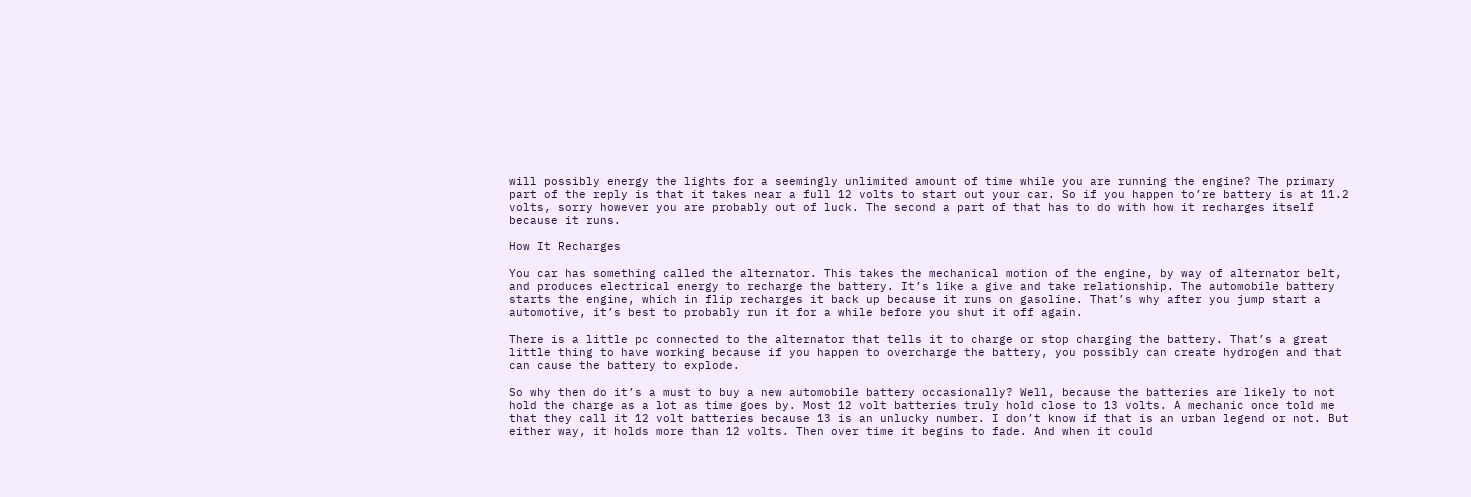will possibly energy the lights for a seemingly unlimited amount of time while you are running the engine? The primary part of the reply is that it takes near a full 12 volts to start out your car. So if you happen to’re battery is at 11.2 volts, sorry however you are probably out of luck. The second a part of that has to do with how it recharges itself because it runs.

How It Recharges

You car has something called the alternator. This takes the mechanical motion of the engine, by way of alternator belt, and produces electrical energy to recharge the battery. It’s like a give and take relationship. The automobile battery starts the engine, which in flip recharges it back up because it runs on gasoline. That’s why after you jump start a automotive, it’s best to probably run it for a while before you shut it off again.

There is a little pc connected to the alternator that tells it to charge or stop charging the battery. That’s a great little thing to have working because if you happen to overcharge the battery, you possibly can create hydrogen and that can cause the battery to explode.

So why then do it’s a must to buy a new automobile battery occasionally? Well, because the batteries are likely to not hold the charge as a lot as time goes by. Most 12 volt batteries truly hold close to 13 volts. A mechanic once told me that they call it 12 volt batteries because 13 is an unlucky number. I don’t know if that is an urban legend or not. But either way, it holds more than 12 volts. Then over time it begins to fade. And when it could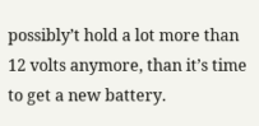possibly’t hold a lot more than 12 volts anymore, than it’s time to get a new battery.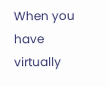When you have virtually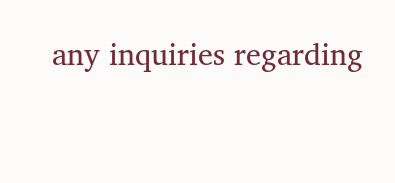any inquiries regarding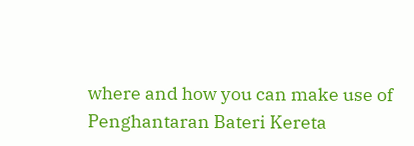where and how you can make use of Penghantaran Bateri Kereta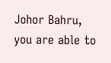Johor Bahru, you are able to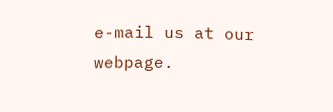e-mail us at our webpage.